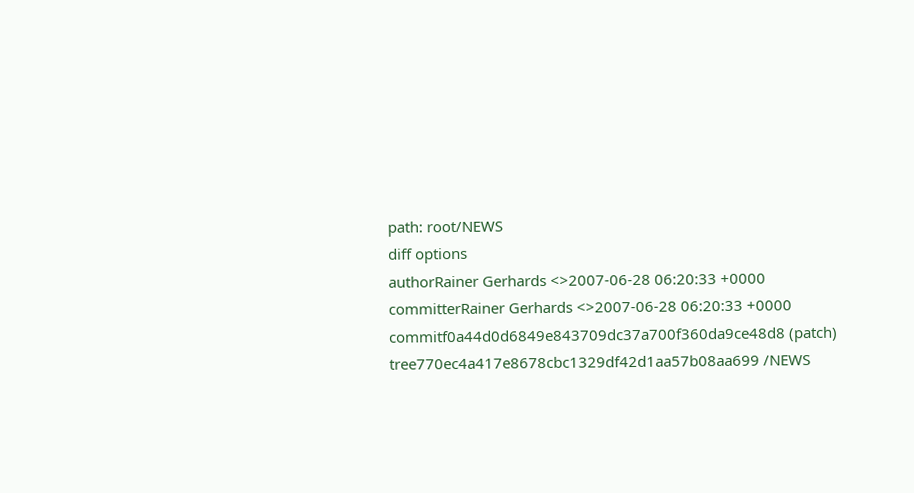path: root/NEWS
diff options
authorRainer Gerhards <>2007-06-28 06:20:33 +0000
committerRainer Gerhards <>2007-06-28 06:20:33 +0000
commitf0a44d0d6849e843709dc37a700f360da9ce48d8 (patch)
tree770ec4a417e8678cbc1329df42d1aa57b08aa699 /NEWS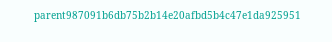parent987091b6db75b2b14e20afbd5b4c47e1da925951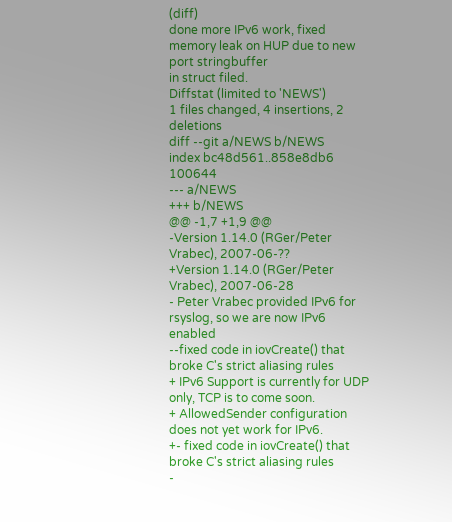(diff)
done more IPv6 work, fixed memory leak on HUP due to new port stringbuffer
in struct filed.
Diffstat (limited to 'NEWS')
1 files changed, 4 insertions, 2 deletions
diff --git a/NEWS b/NEWS
index bc48d561..858e8db6 100644
--- a/NEWS
+++ b/NEWS
@@ -1,7 +1,9 @@
-Version 1.14.0 (RGer/Peter Vrabec), 2007-06-??
+Version 1.14.0 (RGer/Peter Vrabec), 2007-06-28
- Peter Vrabec provided IPv6 for rsyslog, so we are now IPv6 enabled
--fixed code in iovCreate() that broke C's strict aliasing rules
+ IPv6 Support is currently for UDP only, TCP is to come soon.
+ AllowedSender configuration does not yet work for IPv6.
+- fixed code in iovCreate() that broke C's strict aliasing rules
-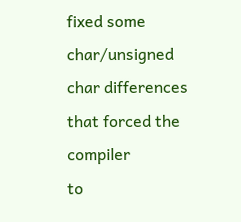fixed some char/unsigned char differences that forced the compiler
to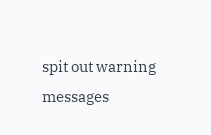spit out warning messages